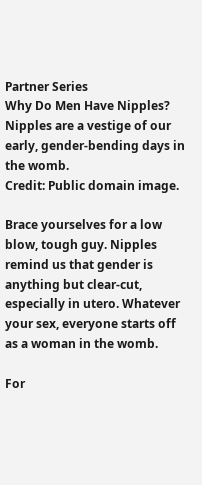Partner Series
Why Do Men Have Nipples?
Nipples are a vestige of our early, gender-bending days in the womb.
Credit: Public domain image.

Brace yourselves for a low blow, tough guy. Nipples remind us that gender is anything but clear-cut, especially in utero. Whatever your sex, everyone starts off as a woman in the womb.

For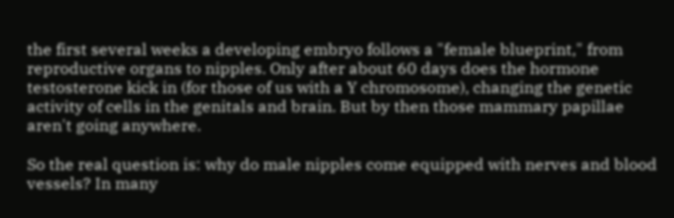the first several weeks a developing embryo follows a "female blueprint," from reproductive organs to nipples. Only after about 60 days does the hormone testosterone kick in (for those of us with a Y chromosome), changing the genetic activity of cells in the genitals and brain. But by then those mammary papillae aren't going anywhere.

So the real question is: why do male nipples come equipped with nerves and blood vessels? In many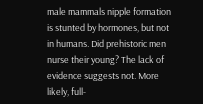male mammals nipple formation is stunted by hormones, but not in humans. Did prehistoric men nurse their young? The lack of evidence suggests not. More likely, full-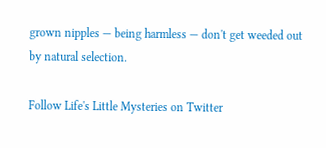grown nipples — being harmless — don't get weeded out by natural selection.

Follow Life's Little Mysteries on Twitter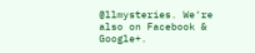@llmysteries. We're also on Facebook & Google+.